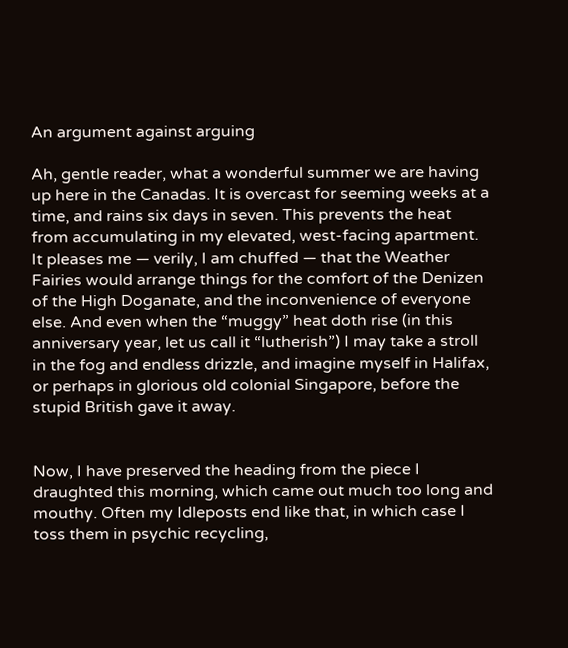An argument against arguing

Ah, gentle reader, what a wonderful summer we are having up here in the Canadas. It is overcast for seeming weeks at a time, and rains six days in seven. This prevents the heat from accumulating in my elevated, west-facing apartment. It pleases me — verily, I am chuffed — that the Weather Fairies would arrange things for the comfort of the Denizen of the High Doganate, and the inconvenience of everyone else. And even when the “muggy” heat doth rise (in this anniversary year, let us call it “lutherish”) I may take a stroll in the fog and endless drizzle, and imagine myself in Halifax, or perhaps in glorious old colonial Singapore, before the stupid British gave it away.


Now, I have preserved the heading from the piece I draughted this morning, which came out much too long and mouthy. Often my Idleposts end like that, in which case I toss them in psychic recycling,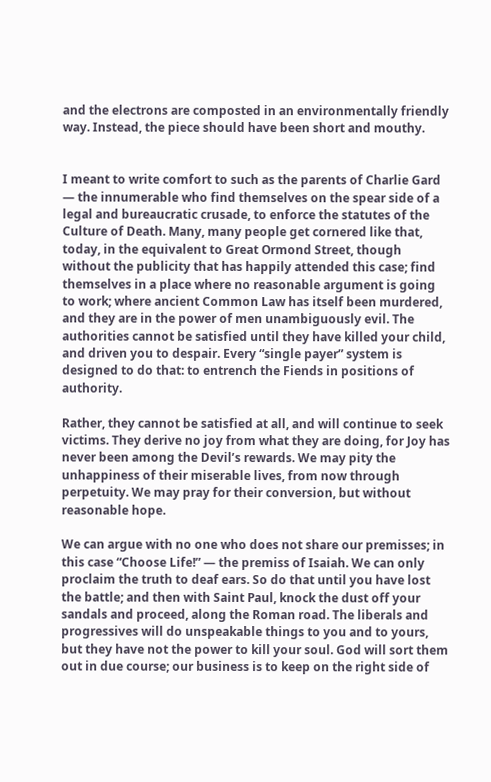and the electrons are composted in an environmentally friendly way. Instead, the piece should have been short and mouthy.


I meant to write comfort to such as the parents of Charlie Gard — the innumerable who find themselves on the spear side of a legal and bureaucratic crusade, to enforce the statutes of the Culture of Death. Many, many people get cornered like that, today, in the equivalent to Great Ormond Street, though without the publicity that has happily attended this case; find themselves in a place where no reasonable argument is going to work; where ancient Common Law has itself been murdered, and they are in the power of men unambiguously evil. The authorities cannot be satisfied until they have killed your child, and driven you to despair. Every “single payer” system is designed to do that: to entrench the Fiends in positions of authority.

Rather, they cannot be satisfied at all, and will continue to seek victims. They derive no joy from what they are doing, for Joy has never been among the Devil’s rewards. We may pity the unhappiness of their miserable lives, from now through perpetuity. We may pray for their conversion, but without reasonable hope.

We can argue with no one who does not share our premisses; in this case “Choose Life!” — the premiss of Isaiah. We can only proclaim the truth to deaf ears. So do that until you have lost the battle; and then with Saint Paul, knock the dust off your sandals and proceed, along the Roman road. The liberals and progressives will do unspeakable things to you and to yours, but they have not the power to kill your soul. God will sort them out in due course; our business is to keep on the right side of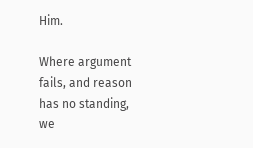Him.

Where argument fails, and reason has no standing, we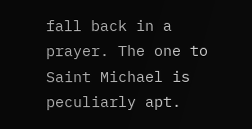fall back in a prayer. The one to Saint Michael is peculiarly apt.